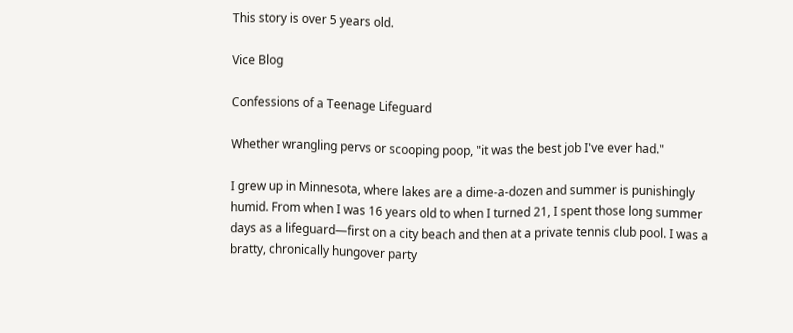This story is over 5 years old.

Vice Blog

Confessions of a Teenage Lifeguard

Whether wrangling pervs or scooping poop, "it was the best job I've ever had."

I grew up in Minnesota, where lakes are a dime-a-dozen and summer is punishingly humid. From when I was 16 years old to when I turned 21, I spent those long summer days as a lifeguard—first on a city beach and then at a private tennis club pool. I was a bratty, chronically hungover party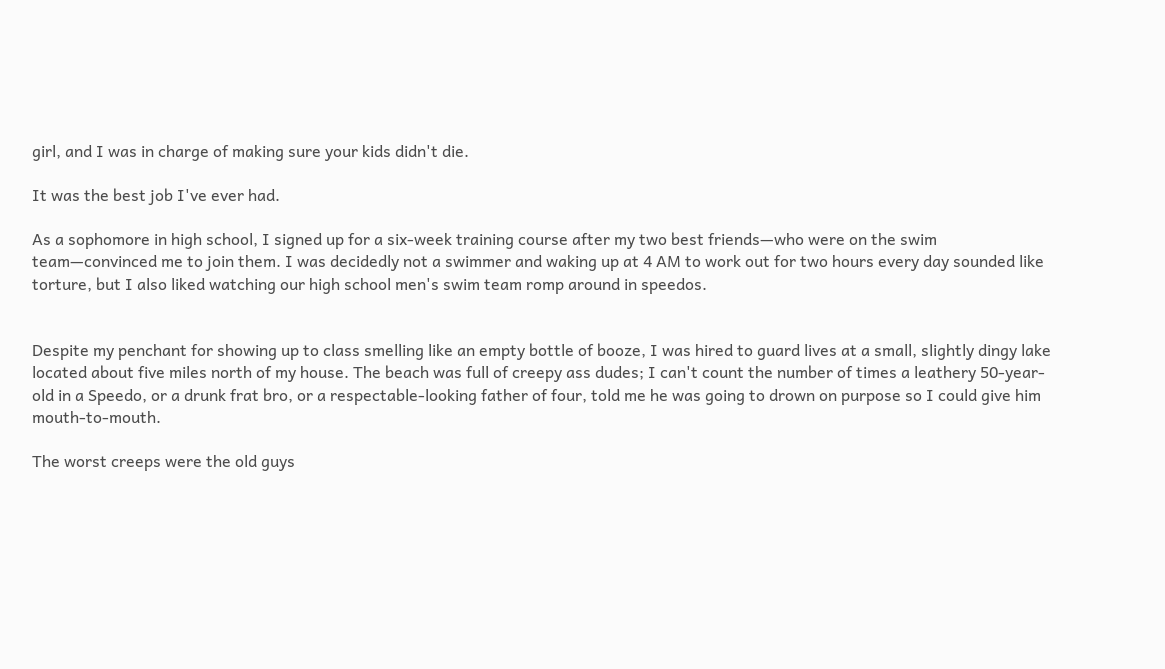girl, and I was in charge of making sure your kids didn't die.

It was the best job I've ever had.

As a sophomore in high school, I signed up for a six-week training course after my two best friends—who were on the swim team—convinced me to join them. I was decidedly not a swimmer and waking up at 4 AM to work out for two hours every day sounded like torture, but I also liked watching our high school men's swim team romp around in speedos.


Despite my penchant for showing up to class smelling like an empty bottle of booze, I was hired to guard lives at a small, slightly dingy lake located about five miles north of my house. The beach was full of creepy ass dudes; I can't count the number of times a leathery 50-year-old in a Speedo, or a drunk frat bro, or a respectable-looking father of four, told me he was going to drown on purpose so I could give him mouth-to-mouth.

The worst creeps were the old guys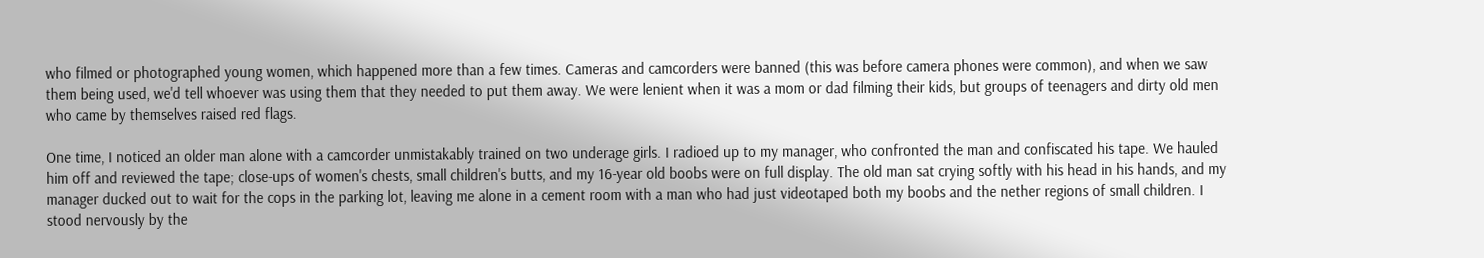who filmed or photographed young women, which happened more than a few times. Cameras and camcorders were banned (this was before camera phones were common), and when we saw them being used, we'd tell whoever was using them that they needed to put them away. We were lenient when it was a mom or dad filming their kids, but groups of teenagers and dirty old men who came by themselves raised red flags.

One time, I noticed an older man alone with a camcorder unmistakably trained on two underage girls. I radioed up to my manager, who confronted the man and confiscated his tape. We hauled him off and reviewed the tape; close-ups of women's chests, small children's butts, and my 16-year old boobs were on full display. The old man sat crying softly with his head in his hands, and my manager ducked out to wait for the cops in the parking lot, leaving me alone in a cement room with a man who had just videotaped both my boobs and the nether regions of small children. I stood nervously by the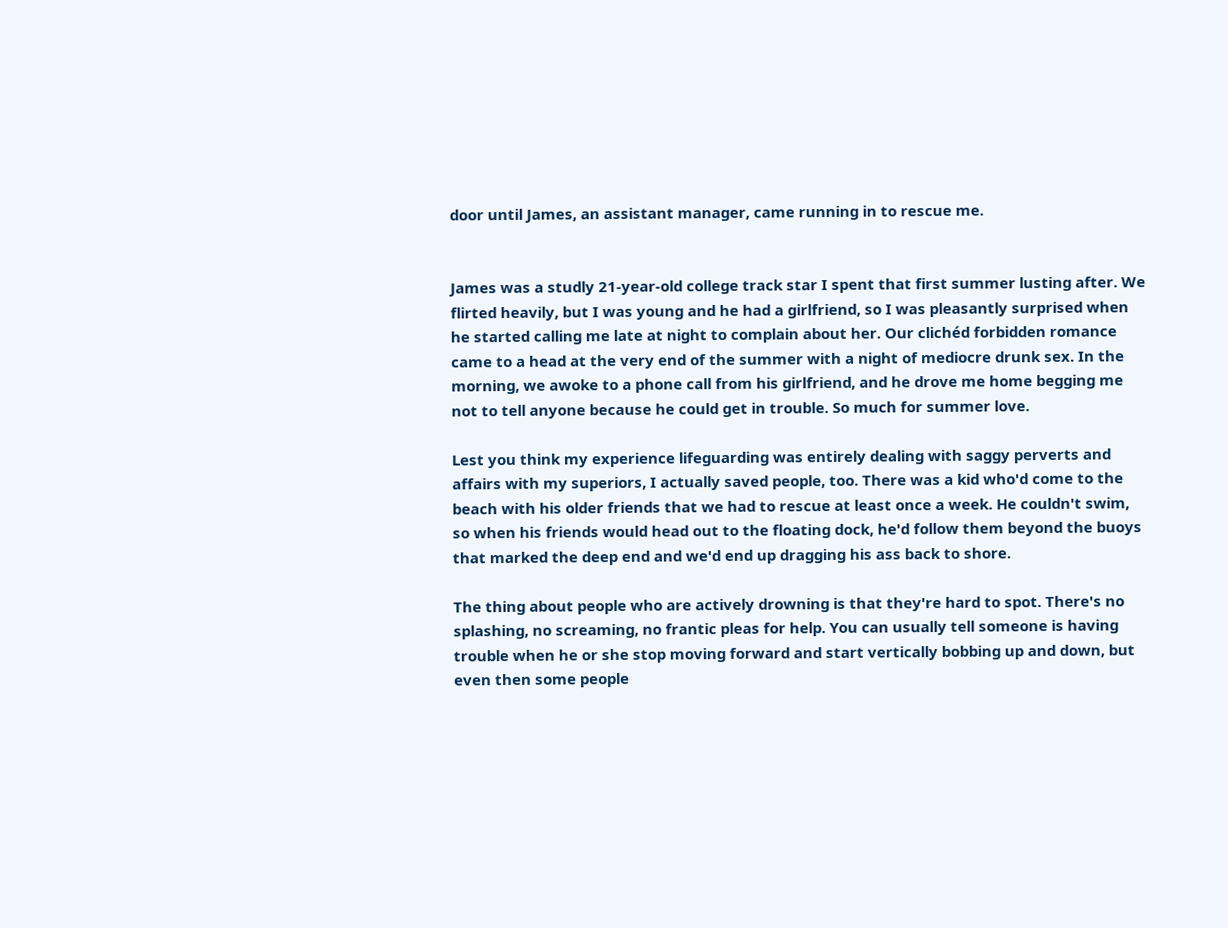door until James, an assistant manager, came running in to rescue me.


James was a studly 21-year-old college track star I spent that first summer lusting after. We flirted heavily, but I was young and he had a girlfriend, so I was pleasantly surprised when he started calling me late at night to complain about her. Our clichéd forbidden romance came to a head at the very end of the summer with a night of mediocre drunk sex. In the morning, we awoke to a phone call from his girlfriend, and he drove me home begging me not to tell anyone because he could get in trouble. So much for summer love.

Lest you think my experience lifeguarding was entirely dealing with saggy perverts and affairs with my superiors, I actually saved people, too. There was a kid who'd come to the beach with his older friends that we had to rescue at least once a week. He couldn't swim, so when his friends would head out to the floating dock, he'd follow them beyond the buoys that marked the deep end and we'd end up dragging his ass back to shore.

The thing about people who are actively drowning is that they're hard to spot. There's no splashing, no screaming, no frantic pleas for help. You can usually tell someone is having trouble when he or she stop moving forward and start vertically bobbing up and down, but even then some people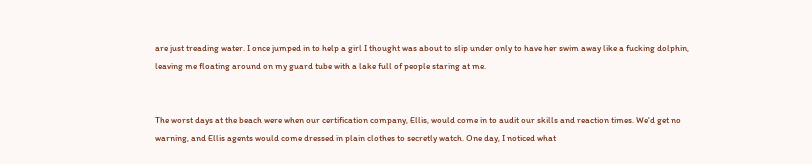are just treading water. I once jumped in to help a girl I thought was about to slip under only to have her swim away like a fucking dolphin, leaving me floating around on my guard tube with a lake full of people staring at me.


The worst days at the beach were when our certification company, Ellis, would come in to audit our skills and reaction times. We'd get no warning, and Ellis agents would come dressed in plain clothes to secretly watch. One day, I noticed what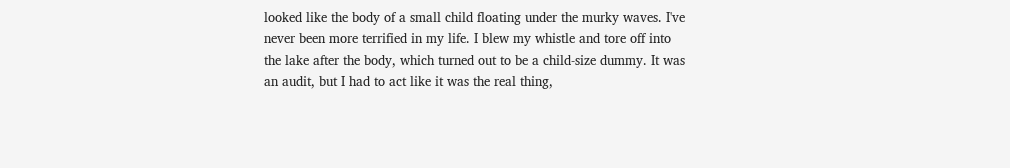looked like the body of a small child floating under the murky waves. I've never been more terrified in my life. I blew my whistle and tore off into the lake after the body, which turned out to be a child-size dummy. It was an audit, but I had to act like it was the real thing,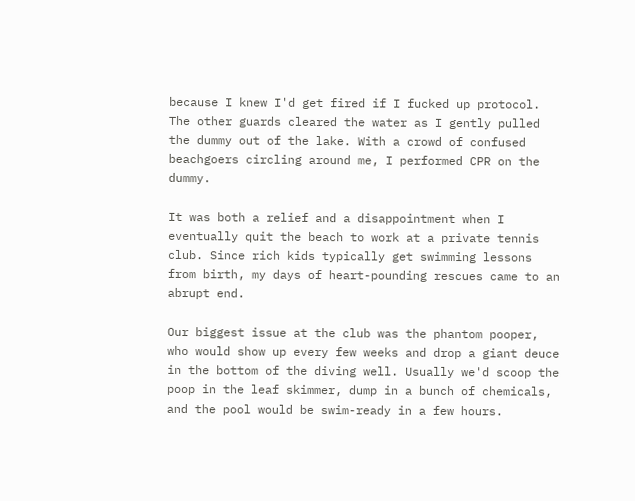because I knew I'd get fired if I fucked up protocol. The other guards cleared the water as I gently pulled the dummy out of the lake. With a crowd of confused beachgoers circling around me, I performed CPR on the dummy.

It was both a relief and a disappointment when I eventually quit the beach to work at a private tennis club. Since rich kids typically get swimming lessons from birth, my days of heart-pounding rescues came to an abrupt end.

Our biggest issue at the club was the phantom pooper, who would show up every few weeks and drop a giant deuce in the bottom of the diving well. Usually we'd scoop the poop in the leaf skimmer, dump in a bunch of chemicals, and the pool would be swim-ready in a few hours.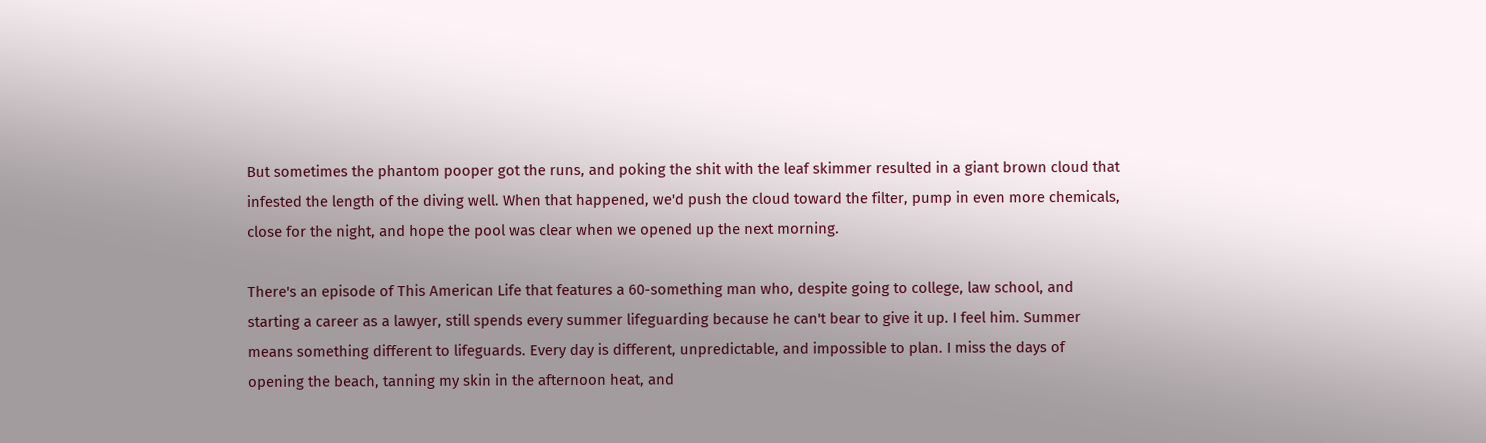But sometimes the phantom pooper got the runs, and poking the shit with the leaf skimmer resulted in a giant brown cloud that infested the length of the diving well. When that happened, we'd push the cloud toward the filter, pump in even more chemicals, close for the night, and hope the pool was clear when we opened up the next morning.

There's an episode of This American Life that features a 60-something man who, despite going to college, law school, and starting a career as a lawyer, still spends every summer lifeguarding because he can't bear to give it up. I feel him. Summer means something different to lifeguards. Every day is different, unpredictable, and impossible to plan. I miss the days of opening the beach, tanning my skin in the afternoon heat, and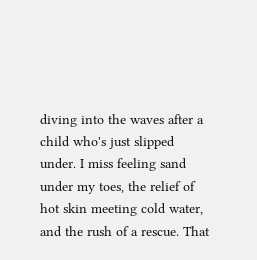diving into the waves after a child who's just slipped under. I miss feeling sand under my toes, the relief of hot skin meeting cold water, and the rush of a rescue. That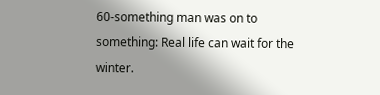60-something man was on to something: Real life can wait for the winter.